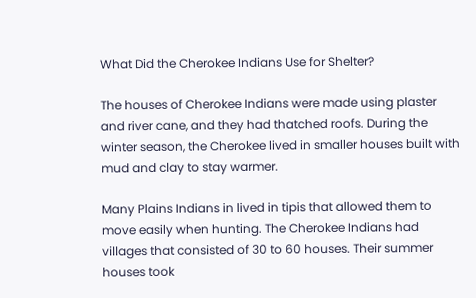What Did the Cherokee Indians Use for Shelter?

The houses of Cherokee Indians were made using plaster and river cane, and they had thatched roofs. During the winter season, the Cherokee lived in smaller houses built with mud and clay to stay warmer.

Many Plains Indians in lived in tipis that allowed them to move easily when hunting. The Cherokee Indians had villages that consisted of 30 to 60 houses. Their summer houses took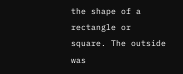the shape of a rectangle or square. The outside was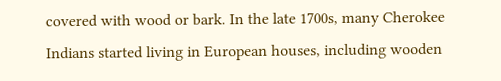covered with wood or bark. In the late 1700s, many Cherokee Indians started living in European houses, including wooden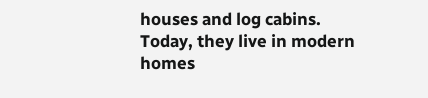houses and log cabins. Today, they live in modern homes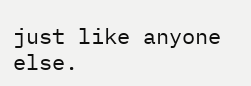just like anyone else.